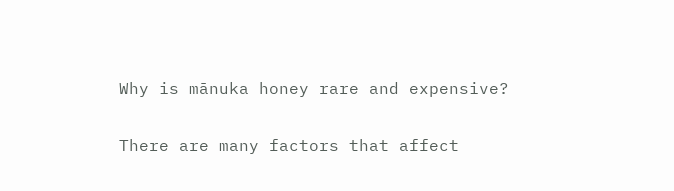Why is mānuka honey rare and expensive?

There are many factors that affect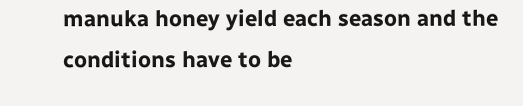manuka honey yield each season and the conditions have to be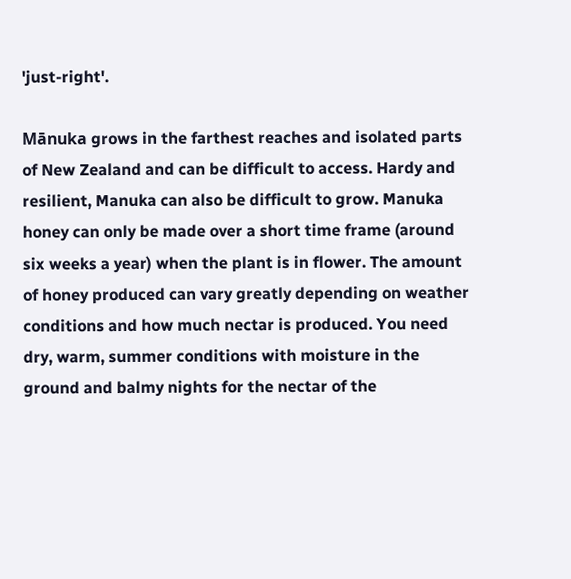'just-right'.

Mānuka grows in the farthest reaches and isolated parts of New Zealand and can be difficult to access. Hardy and resilient, Manuka can also be difficult to grow. Manuka honey can only be made over a short time frame (around six weeks a year) when the plant is in flower. The amount of honey produced can vary greatly depending on weather conditions and how much nectar is produced. You need dry, warm, summer conditions with moisture in the ground and balmy nights for the nectar of the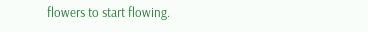flowers to start flowing.